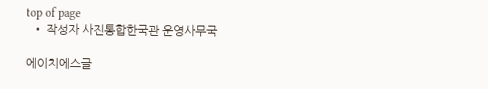top of page
  • 작성자 사진통합한국관 운영사무국

에이치에스글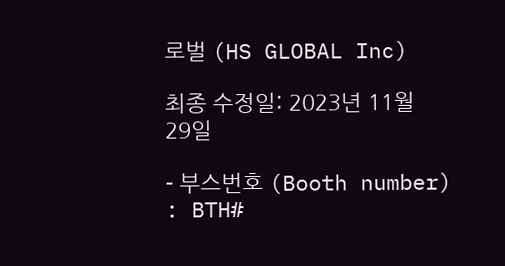로벌 (HS GLOBAL Inc)

최종 수정일: 2023년 11월 29일

- 부스번호 (Booth number) : BTH#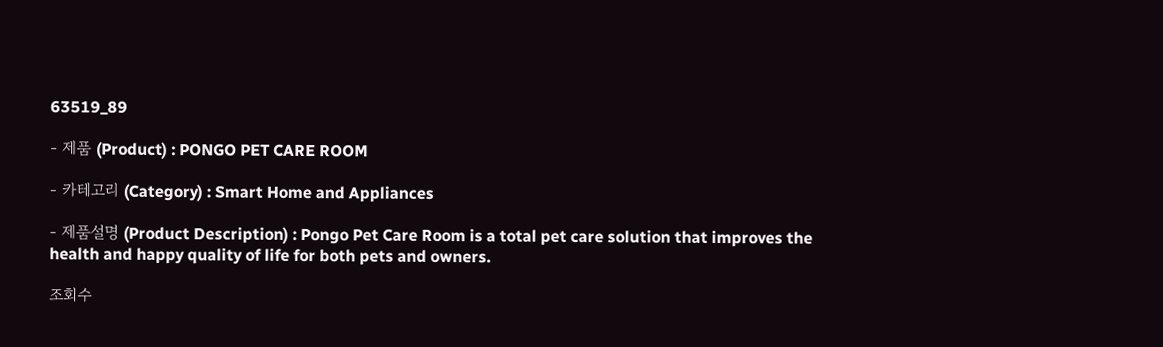63519_89

- 제품 (Product) : PONGO PET CARE ROOM

- 카테고리 (Category) : Smart Home and Appliances

- 제품설명 (Product Description) : Pongo Pet Care Room is a total pet care solution that improves the health and happy quality of life for both pets and owners.

조회수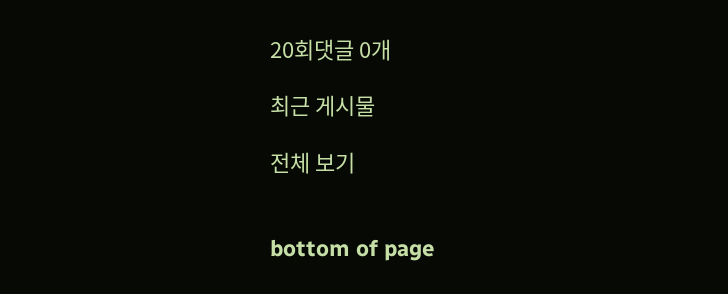20회댓글 0개

최근 게시물

전체 보기


bottom of page